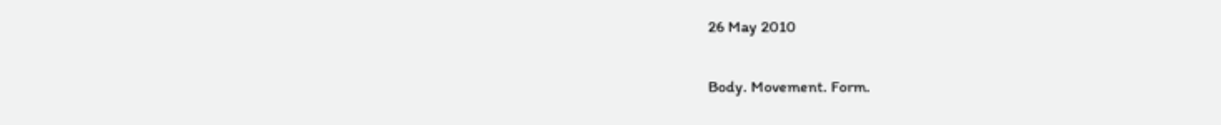26 May 2010

Body. Movement. Form.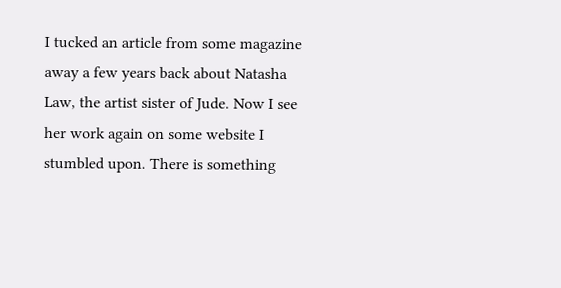I tucked an article from some magazine away a few years back about Natasha Law, the artist sister of Jude. Now I see her work again on some website I stumbled upon. There is something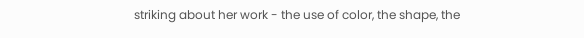striking about her work - the use of color, the shape, the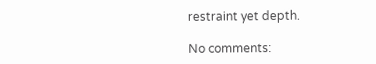restraint yet depth.

No comments: